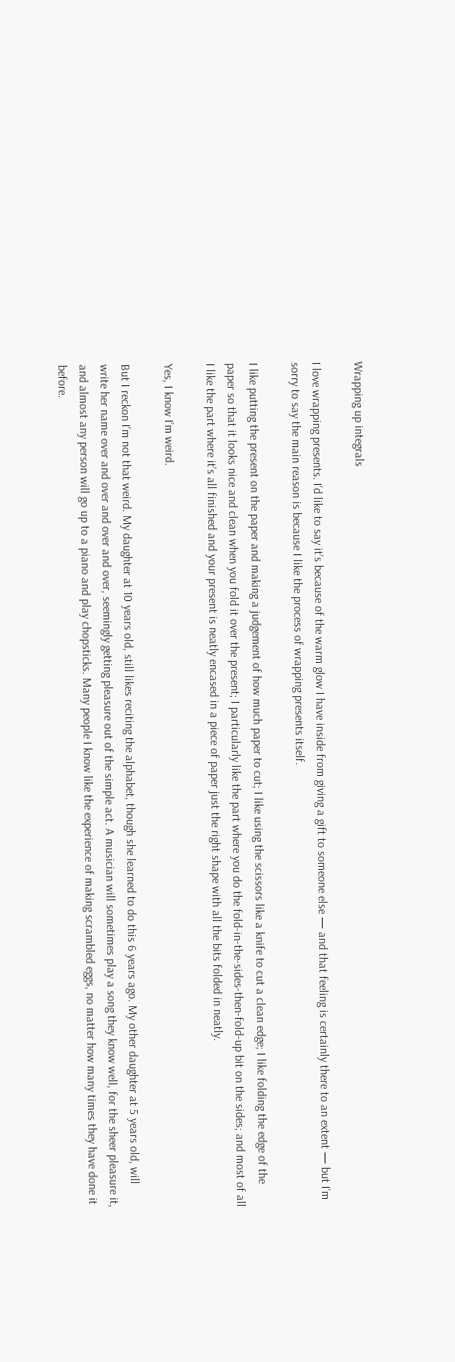Wrapping up integrals

I love wrapping presents. I’d like to say it’s because of the warm glow I have inside from giving a gift to someone else — and that feeling is certainly there to an extent — but I’m sorry to say the main reason is because I like the process of wrapping presents itself.

I like putting the present on the paper and making a judgement of how much paper to cut; I like using the scissors like a knife to cut a clean edge; I like folding the edge of the paper so that it looks nice and clean when you fold it over the present; I particularly like the part where you do the fold-in-the-sides-then-fold-up bit on the sides; and most of all I like the part where it’s all finished and your present is neatly encased in a piece of paper just the right shape with all the bits folded in neatly.

Yes, I know I’m weird.

But I reckon I’m not that weird. My daughter at 10 years old, still likes reciting the alphabet, though she learned to do this 6 years ago. My other daughter at 5 years old, will write her name over and over and over and over, seemingly getting pleasure out of the simple act. A musician will sometimes play a song they know well, for the sheer pleasure it, and almost any person will go up to a piano and play chopsticks. Many people I know like the experience of making scrambled eggs, no matter how many times they have done it before.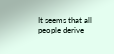It seems that all people derive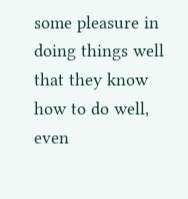some pleasure in doing things well that they know how to do well, even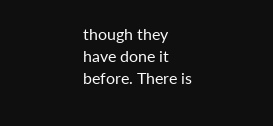though they have done it before. There is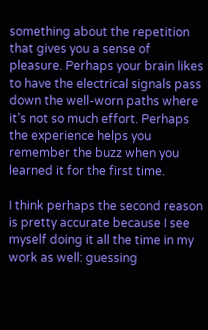something about the repetition that gives you a sense of pleasure. Perhaps your brain likes to have the electrical signals pass down the well-worn paths where it’s not so much effort. Perhaps the experience helps you remember the buzz when you learned it for the first time.

I think perhaps the second reason is pretty accurate because I see myself doing it all the time in my work as well: guessing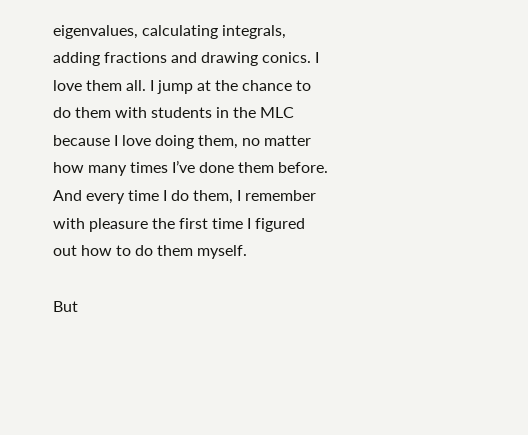eigenvalues, calculating integrals, adding fractions and drawing conics. I love them all. I jump at the chance to do them with students in the MLC because I love doing them, no matter how many times I’ve done them before. And every time I do them, I remember with pleasure the first time I figured out how to do them myself.

But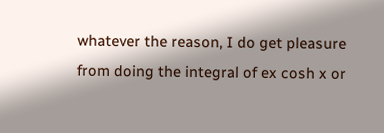whatever the reason, I do get pleasure from doing the integral of ex cosh x or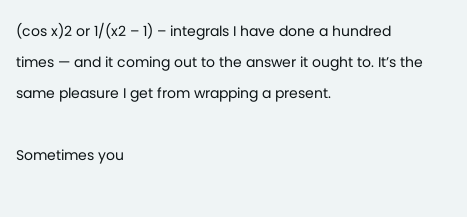(cos x)2 or 1/(x2 – 1) – integrals I have done a hundred times — and it coming out to the answer it ought to. It’s the same pleasure I get from wrapping a present.

Sometimes you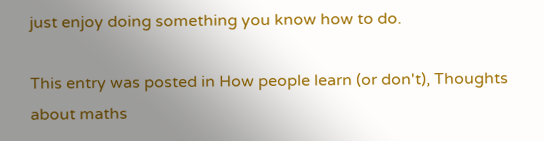just enjoy doing something you know how to do.

This entry was posted in How people learn (or don't), Thoughts about maths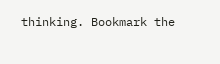thinking. Bookmark the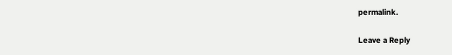permalink.

Leave a Reply